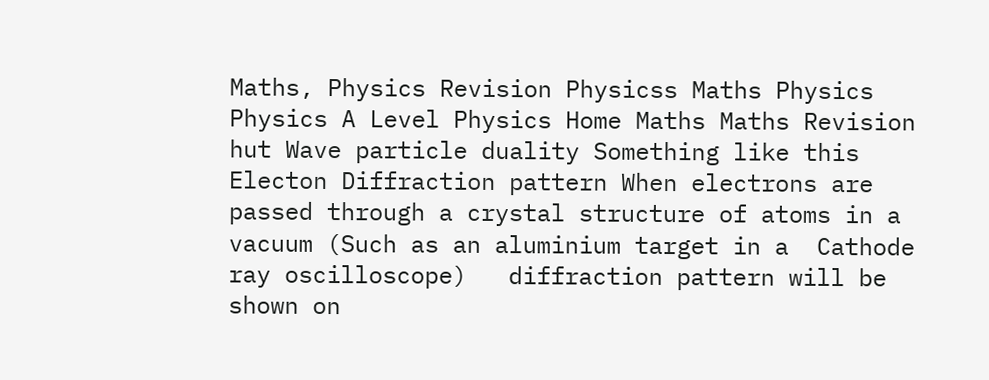Maths, Physics Revision Physicss Maths Physics Physics A Level Physics Home Maths Maths Revision hut Wave particle duality Something like this Electon Diffraction pattern When electrons are passed through a crystal structure of atoms in a vacuum (Such as an aluminium target in a  Cathode ray oscilloscope)   diffraction pattern will be shown on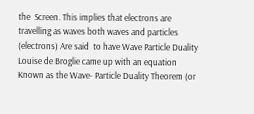the  Screen. This implies that electrons are  travelling as waves both waves and particles (electrons) Are said  to have Wave Particle Duality Louise de Broglie came up with an equation Known as the Wave- Particle Duality Theorem (or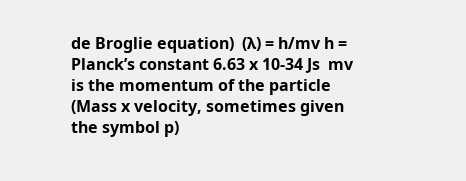de Broglie equation)  (λ) = h/mv h = Planck’s constant 6.63 x 10-34 Js  mv is the momentum of the particle (Mass x velocity, sometimes given the symbol p)